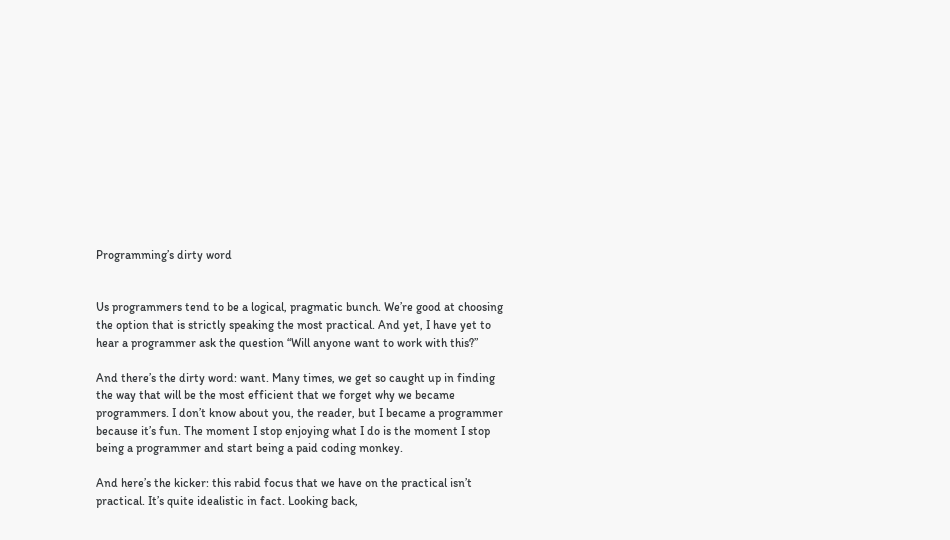Programming’s dirty word


Us programmers tend to be a logical, pragmatic bunch. We’re good at choosing the option that is strictly speaking the most practical. And yet, I have yet to hear a programmer ask the question “Will anyone want to work with this?”

And there’s the dirty word: want. Many times, we get so caught up in finding the way that will be the most efficient that we forget why we became programmers. I don’t know about you, the reader, but I became a programmer because it’s fun. The moment I stop enjoying what I do is the moment I stop being a programmer and start being a paid coding monkey.

And here’s the kicker: this rabid focus that we have on the practical isn’t practical. It’s quite idealistic in fact. Looking back,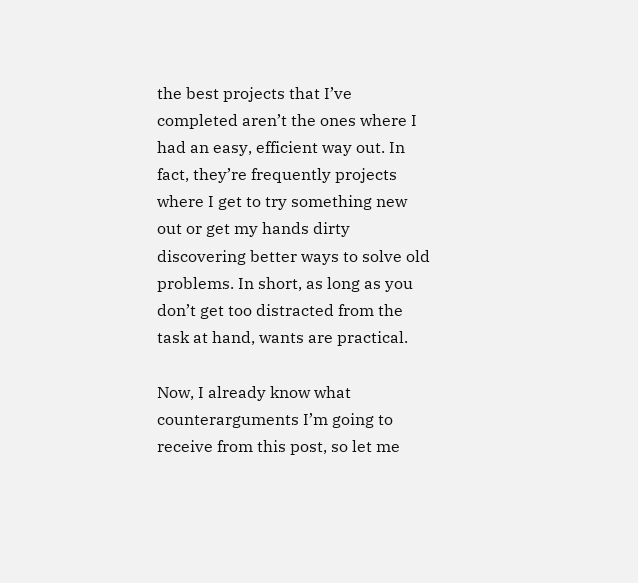the best projects that I’ve completed aren’t the ones where I had an easy, efficient way out. In fact, they’re frequently projects where I get to try something new out or get my hands dirty discovering better ways to solve old problems. In short, as long as you don’t get too distracted from the task at hand, wants are practical.

Now, I already know what counterarguments I’m going to receive from this post, so let me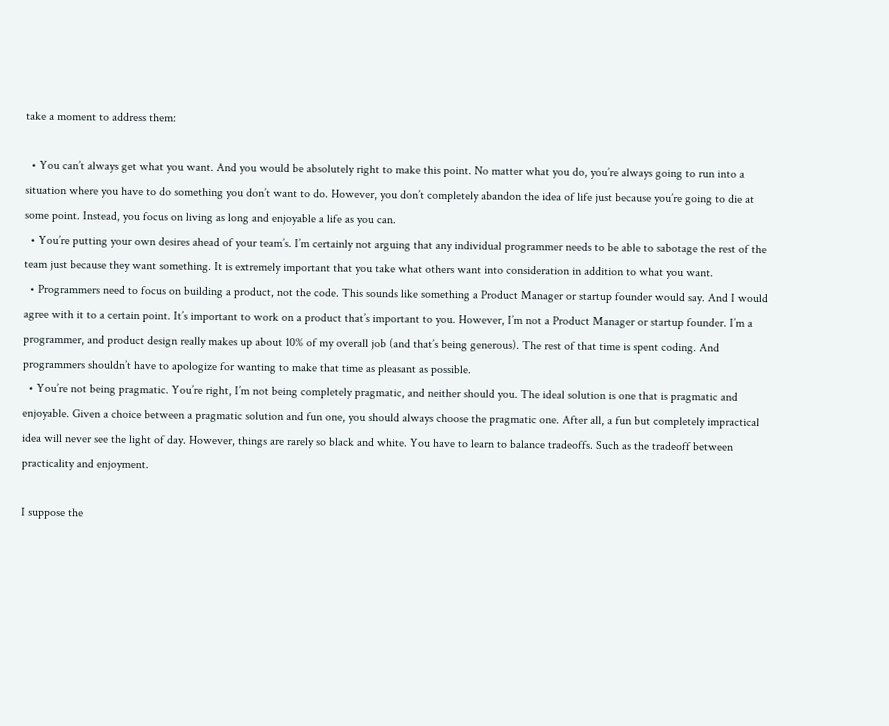take a moment to address them:

  • You can’t always get what you want. And you would be absolutely right to make this point. No matter what you do, you’re always going to run into a situation where you have to do something you don’t want to do. However, you don’t completely abandon the idea of life just because you’re going to die at some point. Instead, you focus on living as long and enjoyable a life as you can.
  • You’re putting your own desires ahead of your team’s. I’m certainly not arguing that any individual programmer needs to be able to sabotage the rest of the team just because they want something. It is extremely important that you take what others want into consideration in addition to what you want.
  • Programmers need to focus on building a product, not the code. This sounds like something a Product Manager or startup founder would say. And I would agree with it to a certain point. It’s important to work on a product that’s important to you. However, I’m not a Product Manager or startup founder. I’m a programmer, and product design really makes up about 10% of my overall job (and that’s being generous). The rest of that time is spent coding. And programmers shouldn’t have to apologize for wanting to make that time as pleasant as possible.
  • You’re not being pragmatic. You’re right, I’m not being completely pragmatic, and neither should you. The ideal solution is one that is pragmatic and enjoyable. Given a choice between a pragmatic solution and fun one, you should always choose the pragmatic one. After all, a fun but completely impractical idea will never see the light of day. However, things are rarely so black and white. You have to learn to balance tradeoffs. Such as the tradeoff between practicality and enjoyment.

I suppose the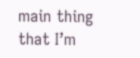main thing that I’m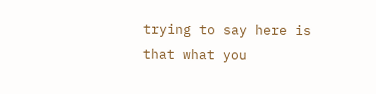trying to say here is that what you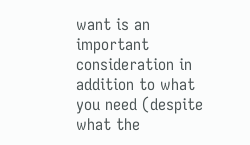want is an important consideration in addition to what you need (despite what the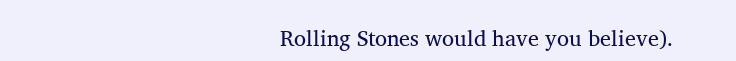Rolling Stones would have you believe).